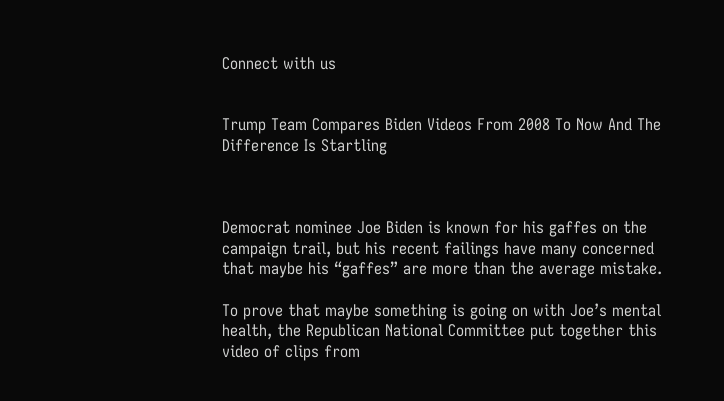Connect with us


Trump Team Compares Biden Videos From 2008 To Now And The Difference Is Startling



Democrat nominee Joe Biden is known for his gaffes on the campaign trail, but his recent failings have many concerned that maybe his “gaffes” are more than the average mistake.

To prove that maybe something is going on with Joe’s mental health, the Republican National Committee put together this video of clips from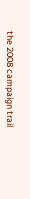the 2008 campaign trail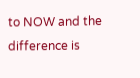to NOW and the difference is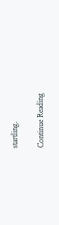startling.

Continue Reading